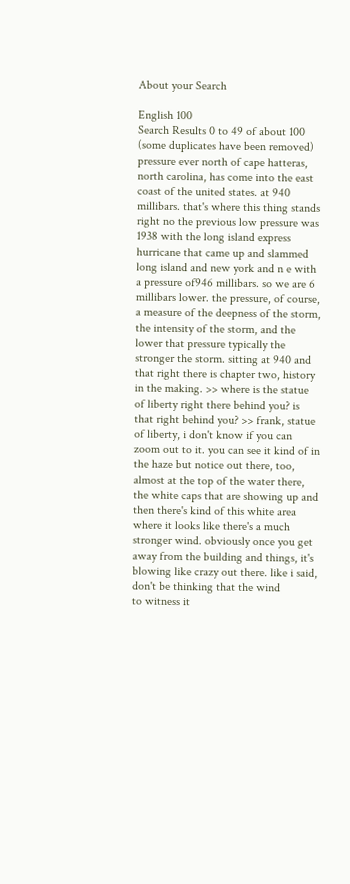About your Search

English 100
Search Results 0 to 49 of about 100 (some duplicates have been removed)
pressure ever north of cape hatteras, north carolina, has come into the east coast of the united states. at 940 millibars. that's where this thing stands right no the previous low pressure was 1938 with the long island express hurricane that came up and slammed long island and new york and n e with a pressure of946 millibars. so we are 6 millibars lower. the pressure, of course, a measure of the deepness of the storm, the intensity of the storm, and the lower that pressure typically the stronger the storm. sitting at 940 and that right there is chapter two, history in the making. >> where is the statue of liberty right there behind you? is that right behind you? >> frank, statue of liberty, i don't know if you can zoom out to it. you can see it kind of in the haze but notice out there, too, almost at the top of the water there, the white caps that are showing up and then there's kind of this white area where it looks like there's a much stronger wind. obviously once you get away from the building and things, it's blowing like crazy out there. like i said, don't be thinking that the wind
to witness it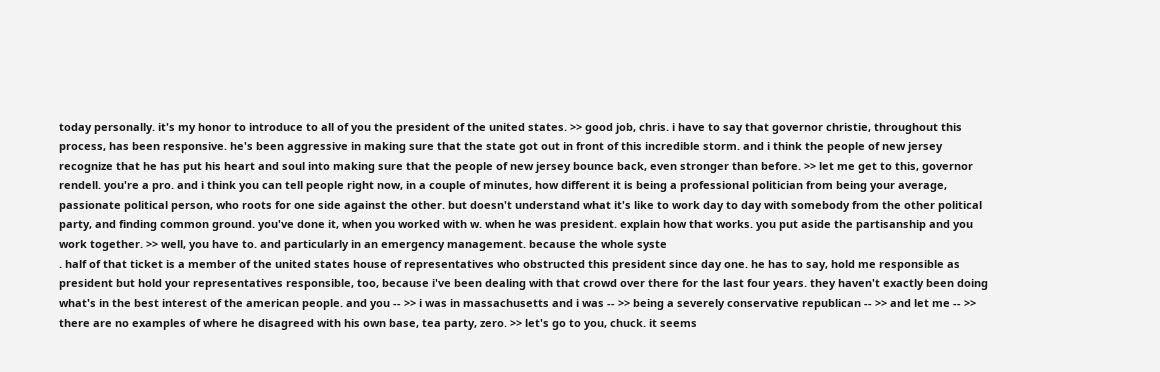today personally. it's my honor to introduce to all of you the president of the united states. >> good job, chris. i have to say that governor christie, throughout this process, has been responsive. he's been aggressive in making sure that the state got out in front of this incredible storm. and i think the people of new jersey recognize that he has put his heart and soul into making sure that the people of new jersey bounce back, even stronger than before. >> let me get to this, governor rendell. you're a pro. and i think you can tell people right now, in a couple of minutes, how different it is being a professional politician from being your average, passionate political person, who roots for one side against the other. but doesn't understand what it's like to work day to day with somebody from the other political party, and finding common ground. you've done it, when you worked with w. when he was president. explain how that works. you put aside the partisanship and you work together. >> well, you have to. and particularly in an emergency management. because the whole syste
. half of that ticket is a member of the united states house of representatives who obstructed this president since day one. he has to say, hold me responsible as president but hold your representatives responsible, too, because i've been dealing with that crowd over there for the last four years. they haven't exactly been doing what's in the best interest of the american people. and you -- >> i was in massachusetts and i was -- >> being a severely conservative republican -- >> and let me -- >> there are no examples of where he disagreed with his own base, tea party, zero. >> let's go to you, chuck. it seems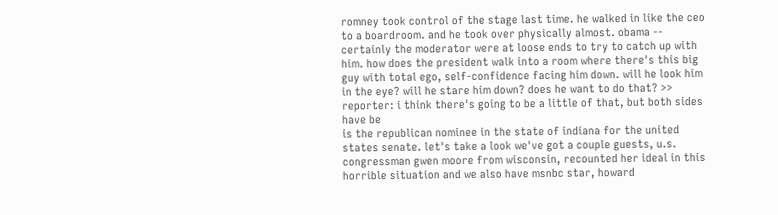romney took control of the stage last time. he walked in like the ceo to a boardroom. and he took over physically almost. obama -- certainly the moderator were at loose ends to try to catch up with him. how does the president walk into a room where there's this big guy with total ego, self-confidence facing him down. will he look him in the eye? will he stare him down? does he want to do that? >> reporter: i think there's going to be a little of that, but both sides have be
is the republican nominee in the state of indiana for the united states senate. let's take a look we've got a couple guests, u.s. congressman gwen moore from wisconsin, recounted her ideal in this horrible situation and we also have msnbc star, howard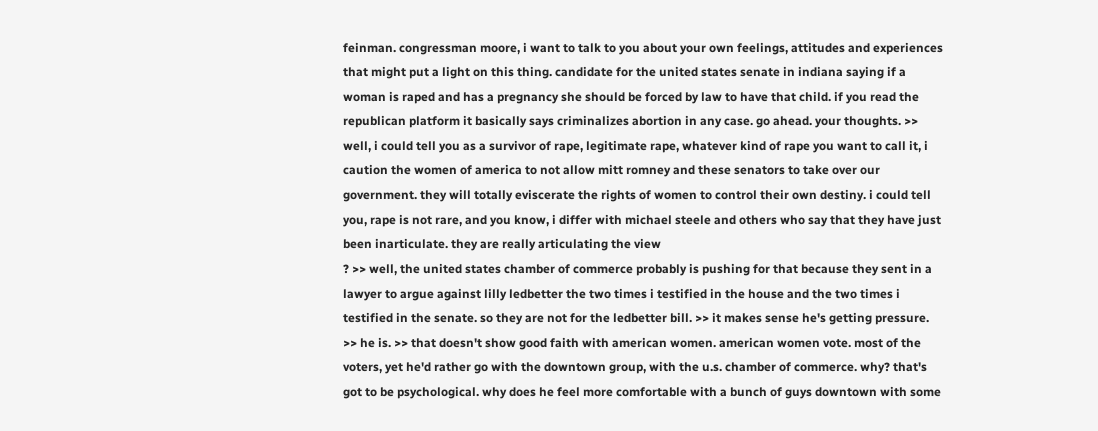feinman. congressman moore, i want to talk to you about your own feelings, attitudes and experiences that might put a light on this thing. candidate for the united states senate in indiana saying if a woman is raped and has a pregnancy she should be forced by law to have that child. if you read the republican platform it basically says criminalizes abortion in any case. go ahead. your thoughts. >> well, i could tell you as a survivor of rape, legitimate rape, whatever kind of rape you want to call it, i caution the women of america to not allow mitt romney and these senators to take over our government. they will totally eviscerate the rights of women to control their own destiny. i could tell you, rape is not rare, and you know, i differ with michael steele and others who say that they have just been inarticulate. they are really articulating the view
? >> well, the united states chamber of commerce probably is pushing for that because they sent in a lawyer to argue against lilly ledbetter the two times i testified in the house and the two times i testified in the senate. so they are not for the ledbetter bill. >> it makes sense he's getting pressure. >> he is. >> that doesn't show good faith with american women. american women vote. most of the voters, yet he'd rather go with the downtown group, with the u.s. chamber of commerce. why? that's got to be psychological. why does he feel more comfortable with a bunch of guys downtown with some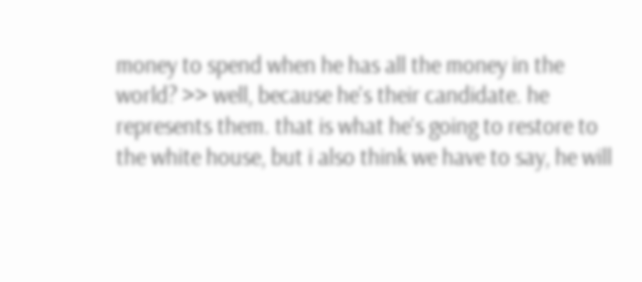money to spend when he has all the money in the world? >> well, because he's their candidate. he represents them. that is what he's going to restore to the white house, but i also think we have to say, he will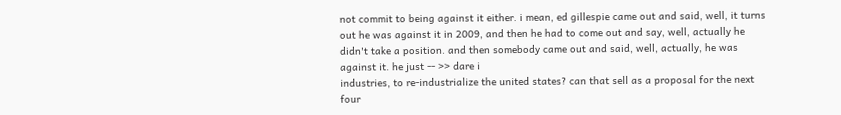not commit to being against it either. i mean, ed gillespie came out and said, well, it turns out he was against it in 2009, and then he had to come out and say, well, actually he didn't take a position. and then somebody came out and said, well, actually, he was against it. he just -- >> dare i
industries, to re-industrialize the united states? can that sell as a proposal for the next four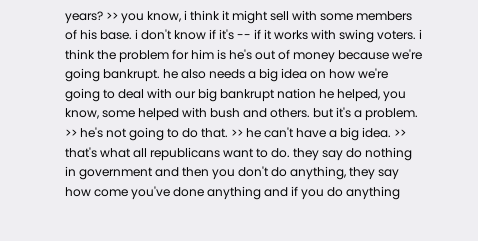years? >> you know, i think it might sell with some members of his base. i don't know if it's -- if it works with swing voters. i think the problem for him is he's out of money because we're going bankrupt. he also needs a big idea on how we're going to deal with our big bankrupt nation he helped, you know, some helped with bush and others. but it's a problem. >> he's not going to do that. >> he can't have a big idea. >> that's what all republicans want to do. they say do nothing in government and then you don't do anything, they say how come you've done anything and if you do anything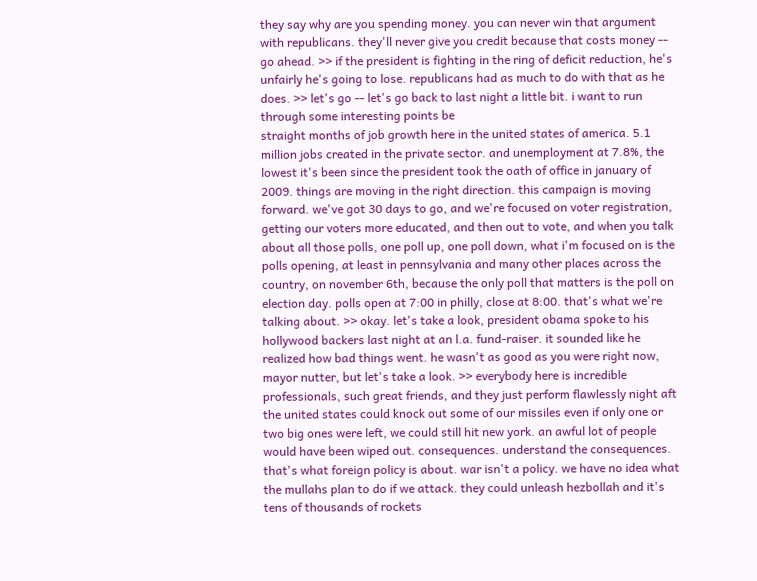they say why are you spending money. you can never win that argument with republicans. they'll never give you credit because that costs money -- go ahead. >> if the president is fighting in the ring of deficit reduction, he's unfairly he's going to lose. republicans had as much to do with that as he does. >> let's go -- let's go back to last night a little bit. i want to run through some interesting points be
straight months of job growth here in the united states of america. 5.1 million jobs created in the private sector. and unemployment at 7.8%, the lowest it's been since the president took the oath of office in january of 2009. things are moving in the right direction. this campaign is moving forward. we've got 30 days to go, and we're focused on voter registration, getting our voters more educated, and then out to vote, and when you talk about all those polls, one poll up, one poll down, what i'm focused on is the polls opening, at least in pennsylvania and many other places across the country, on november 6th, because the only poll that matters is the poll on election day. polls open at 7:00 in philly, close at 8:00. that's what we're talking about. >> okay. let's take a look, president obama spoke to his hollywood backers last night at an l.a. fund-raiser. it sounded like he realized how bad things went. he wasn't as good as you were right now, mayor nutter, but let's take a look. >> everybody here is incredible professionals, such great friends, and they just perform flawlessly night aft
the united states could knock out some of our missiles even if only one or two big ones were left, we could still hit new york. an awful lot of people would have been wiped out. consequences. understand the consequences. that's what foreign policy is about. war isn't a policy. we have no idea what the mullahs plan to do if we attack. they could unleash hezbollah and it's tens of thousands of rockets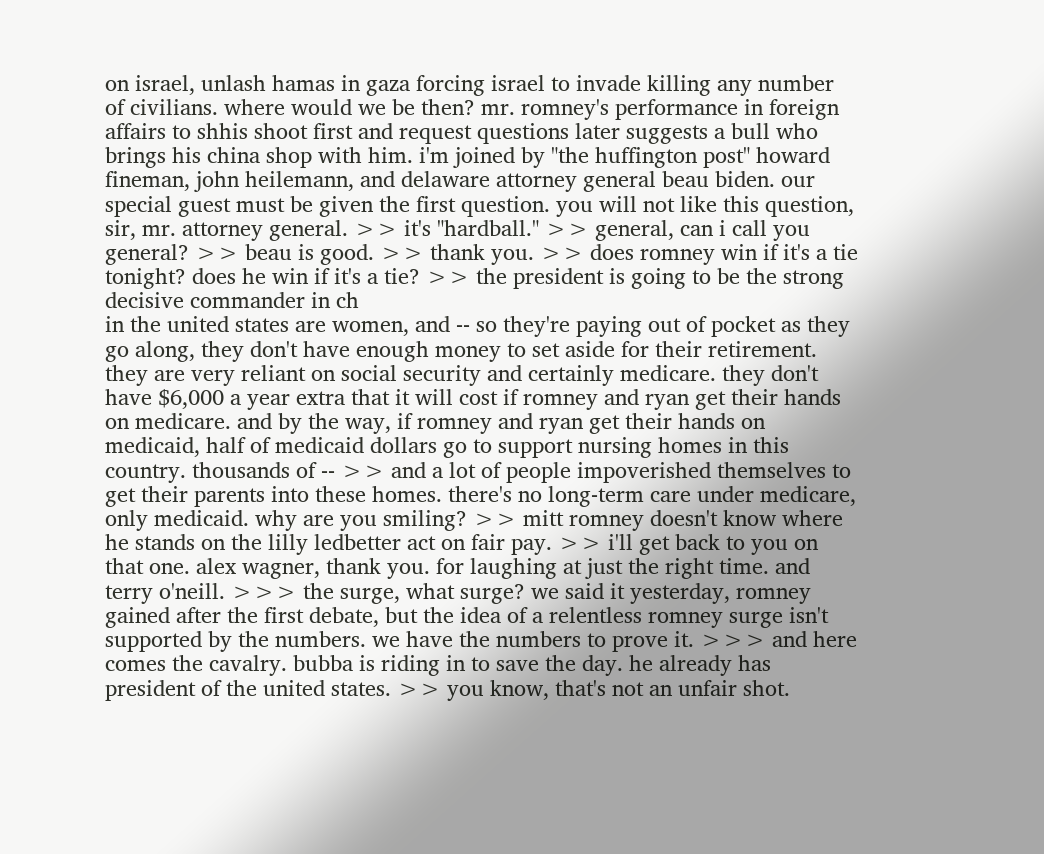on israel, unlash hamas in gaza forcing israel to invade killing any number of civilians. where would we be then? mr. romney's performance in foreign affairs to shhis shoot first and request questions later suggests a bull who brings his china shop with him. i'm joined by "the huffington post" howard fineman, john heilemann, and delaware attorney general beau biden. our special guest must be given the first question. you will not like this question, sir, mr. attorney general. >> it's "hardball." >> general, can i call you general? >> beau is good. >> thank you. >> does romney win if it's a tie tonight? does he win if it's a tie? >> the president is going to be the strong decisive commander in ch
in the united states are women, and -- so they're paying out of pocket as they go along, they don't have enough money to set aside for their retirement. they are very reliant on social security and certainly medicare. they don't have $6,000 a year extra that it will cost if romney and ryan get their hands on medicare. and by the way, if romney and ryan get their hands on medicaid, half of medicaid dollars go to support nursing homes in this country. thousands of -- >> and a lot of people impoverished themselves to get their parents into these homes. there's no long-term care under medicare, only medicaid. why are you smiling? >> mitt romney doesn't know where he stands on the lilly ledbetter act on fair pay. >> i'll get back to you on that one. alex wagner, thank you. for laughing at just the right time. and terry o'neill. >>> the surge, what surge? we said it yesterday, romney gained after the first debate, but the idea of a relentless romney surge isn't supported by the numbers. we have the numbers to prove it. >>> and here comes the cavalry. bubba is riding in to save the day. he already has
president of the united states. >> you know, that's not an unfair shot.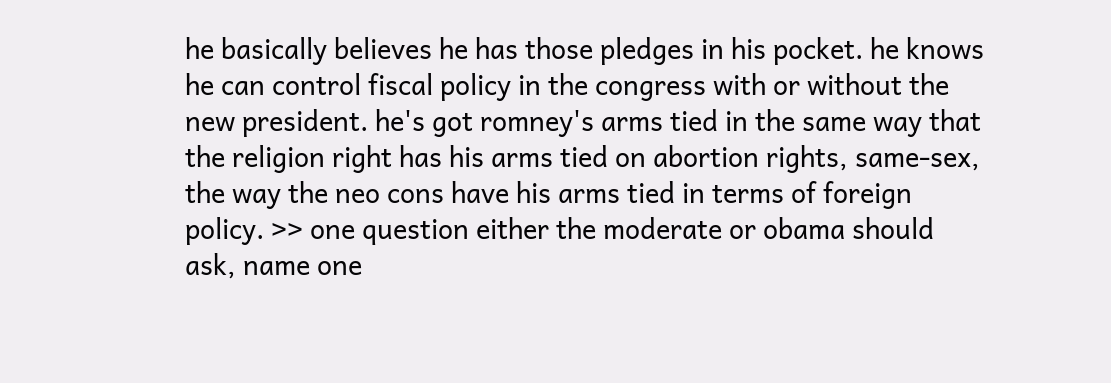he basically believes he has those pledges in his pocket. he knows he can control fiscal policy in the congress with or without the new president. he's got romney's arms tied in the same way that the religion right has his arms tied on abortion rights, same-sex, the way the neo cons have his arms tied in terms of foreign policy. >> one question either the moderate or obama should ask, name one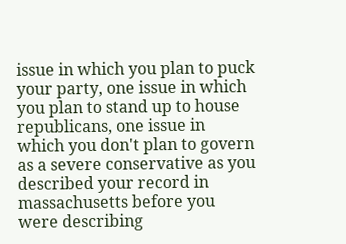issue in which you plan to puck your party, one issue in which you plan to stand up to house republicans, one issue in which you don't plan to govern as a severe conservative as you described your record in massachusetts before you were describing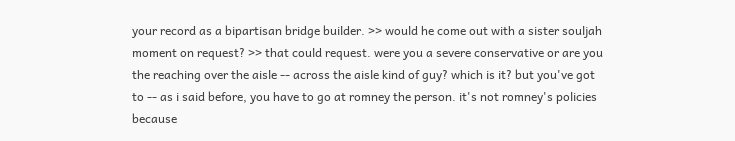your record as a bipartisan bridge builder. >> would he come out with a sister souljah moment on request? >> that could request. were you a severe conservative or are you the reaching over the aisle -- across the aisle kind of guy? which is it? but you've got to -- as i said before, you have to go at romney the person. it's not romney's policies because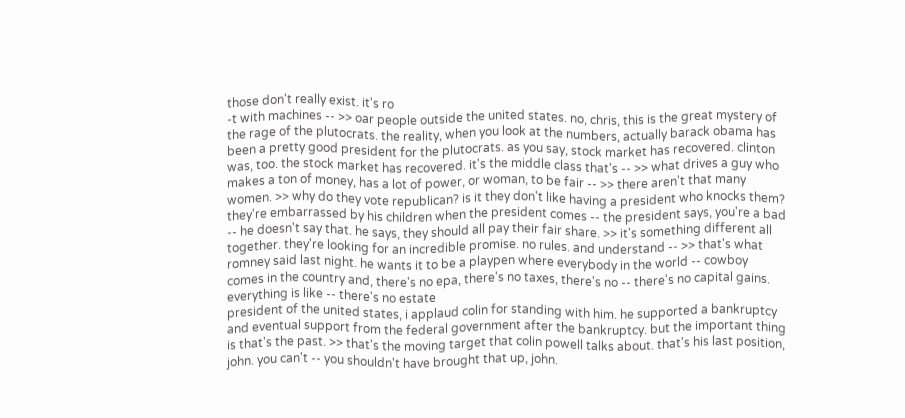those don't really exist. it's ro
-t with machines -- >> oar people outside the united states. no, chris, this is the great mystery of the rage of the plutocrats. the reality, when you look at the numbers, actually barack obama has been a pretty good president for the plutocrats. as you say, stock market has recovered. clinton was, too. the stock market has recovered. it's the middle class that's -- >> what drives a guy who makes a ton of money, has a lot of power, or woman, to be fair -- >> there aren't that many women. >> why do they vote republican? is it they don't like having a president who knocks them? they're embarrassed by his children when the president comes -- the president says, you're a bad -- he doesn't say that. he says, they should all pay their fair share. >> it's something different all together. they're looking for an incredible promise. no rules. and understand -- >> that's what romney said last night. he wants it to be a playpen where everybody in the world -- cowboy comes in the country and, there's no epa, there's no taxes, there's no -- there's no capital gains. everything is like -- there's no estate
president of the united states, i applaud colin for standing with him. he supported a bankruptcy and eventual support from the federal government after the bankruptcy. but the important thing is that's the past. >> that's the moving target that colin powell talks about. that's his last position, john. you can't -- you shouldn't have brought that up, john.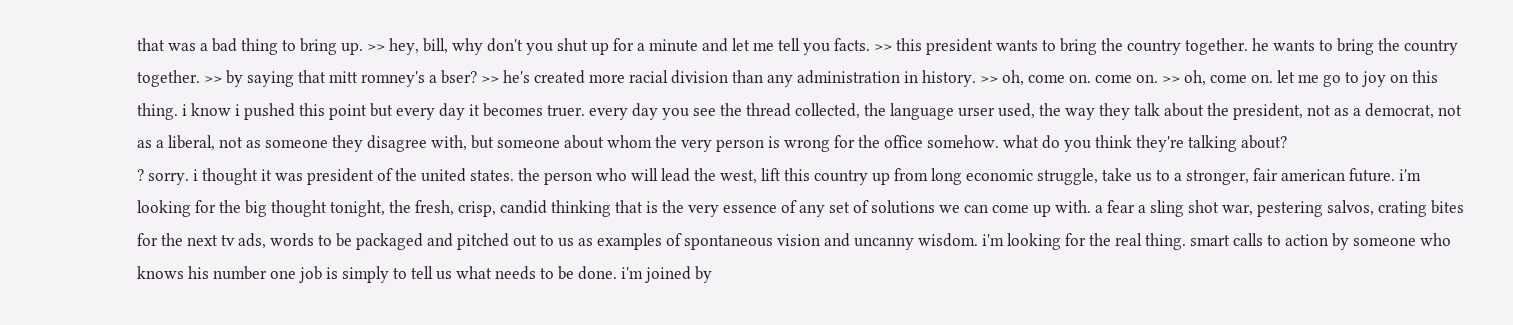that was a bad thing to bring up. >> hey, bill, why don't you shut up for a minute and let me tell you facts. >> this president wants to bring the country together. he wants to bring the country together. >> by saying that mitt romney's a bser? >> he's created more racial division than any administration in history. >> oh, come on. come on. >> oh, come on. let me go to joy on this thing. i know i pushed this point but every day it becomes truer. every day you see the thread collected, the language urser used, the way they talk about the president, not as a democrat, not as a liberal, not as someone they disagree with, but someone about whom the very person is wrong for the office somehow. what do you think they're talking about?
? sorry. i thought it was president of the united states. the person who will lead the west, lift this country up from long economic struggle, take us to a stronger, fair american future. i'm looking for the big thought tonight, the fresh, crisp, candid thinking that is the very essence of any set of solutions we can come up with. a fear a sling shot war, pestering salvos, crating bites for the next tv ads, words to be packaged and pitched out to us as examples of spontaneous vision and uncanny wisdom. i'm looking for the real thing. smart calls to action by someone who knows his number one job is simply to tell us what needs to be done. i'm joined by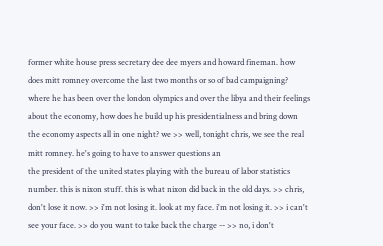former white house press secretary dee dee myers and howard fineman. how does mitt romney overcome the last two months or so of bad campaigning? where he has been over the london olympics and over the libya and their feelings about the economy, how does he build up his presidentialness and bring down the economy aspects all in one night? we >> well, tonight chris, we see the real mitt romney. he's going to have to answer questions an
the president of the united states playing with the bureau of labor statistics number. this is nixon stuff. this is what nixon did back in the old days. >> chris, don't lose it now. >> i'm not losing it. look at my face. i'm not losing it. >> i can't see your face. >> do you want to take back the charge -- >> no, i don't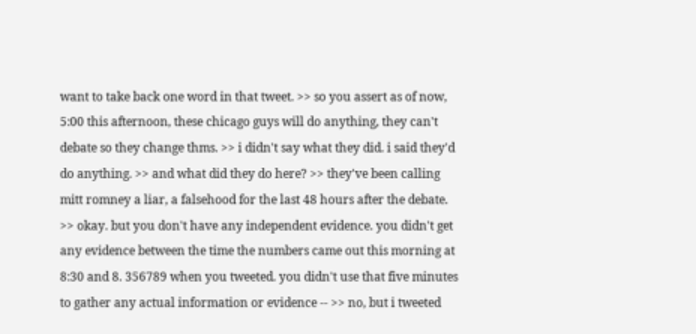want to take back one word in that tweet. >> so you assert as of now, 5:00 this afternoon, these chicago guys will do anything, they can't debate so they change thms. >> i didn't say what they did. i said they'd do anything. >> and what did they do here? >> they've been calling mitt romney a liar, a falsehood for the last 48 hours after the debate. >> okay. but you don't have any independent evidence. you didn't get any evidence between the time the numbers came out this morning at 8:30 and 8. 356789 when you tweeted. you didn't use that five minutes to gather any actual information or evidence -- >> no, but i tweeted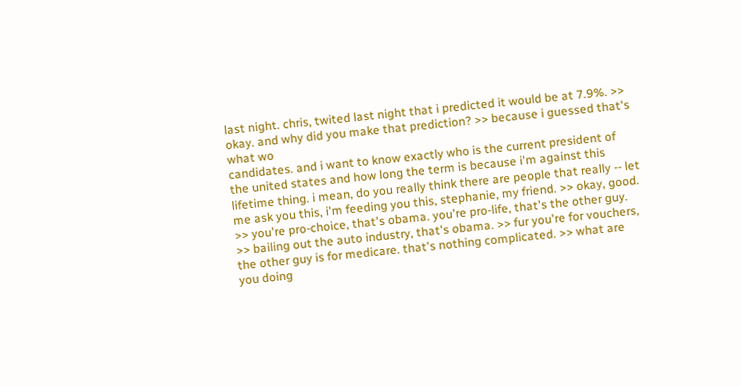last night. chris, twited last night that i predicted it would be at 7.9%. >> okay. and why did you make that prediction? >> because i guessed that's what wo
candidates. and i want to know exactly who is the current president of the united states and how long the term is because i'm against this lifetime thing. i mean, do you really think there are people that really -- let me ask you this, i'm feeding you this, stephanie, my friend. >> okay, good. >> you're pro-choice, that's obama. you're pro-life, that's the other guy. >> bailing out the auto industry, that's obama. >> fur you're for vouchers, the other guy is for medicare. that's nothing complicated. >> what are you doing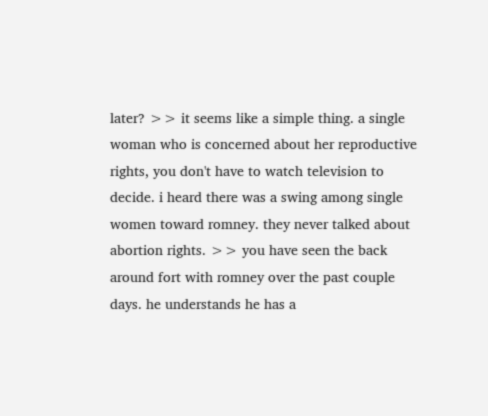later? >> it seems like a simple thing. a single woman who is concerned about her reproductive rights, you don't have to watch television to decide. i heard there was a swing among single women toward romney. they never talked about abortion rights. >> you have seen the back around fort with romney over the past couple days. he understands he has a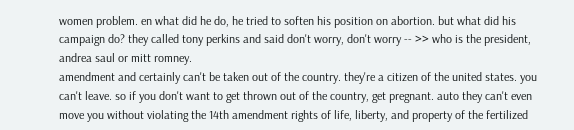women problem. en what did he do, he tried to soften his position on abortion. but what did his campaign do? they called tony perkins and said don't worry, don't worry -- >> who is the president, andrea saul or mitt romney.
amendment and certainly can't be taken out of the country. they're a citizen of the united states. you can't leave. so if you don't want to get thrown out of the country, get pregnant. auto they can't even move you without violating the 14th amendment rights of life, liberty, and property of the fertilized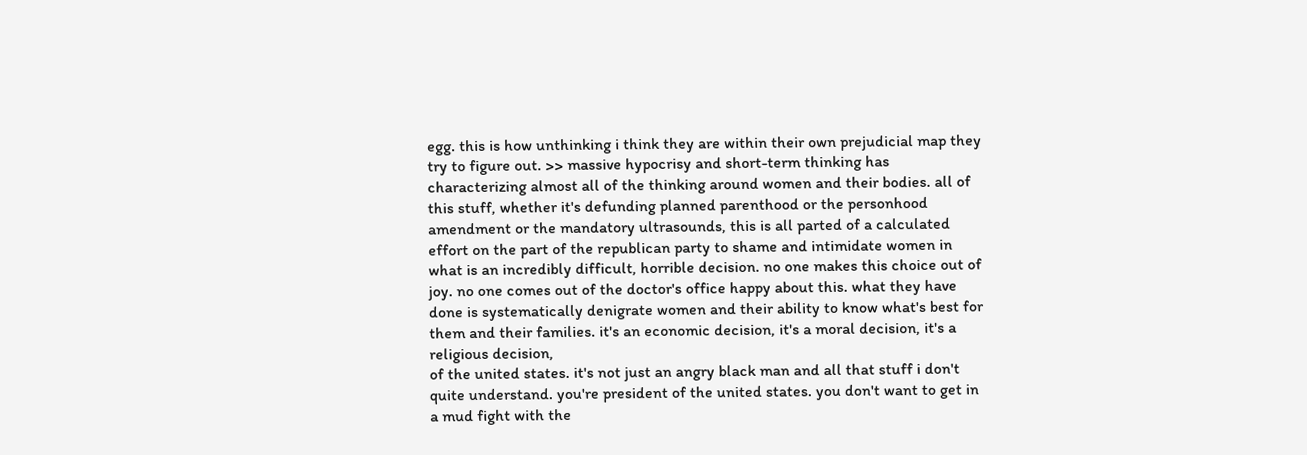egg. this is how unthinking i think they are within their own prejudicial map they try to figure out. >> massive hypocrisy and short-term thinking has characterizing almost all of the thinking around women and their bodies. all of this stuff, whether it's defunding planned parenthood or the personhood amendment or the mandatory ultrasounds, this is all parted of a calculated effort on the part of the republican party to shame and intimidate women in what is an incredibly difficult, horrible decision. no one makes this choice out of joy. no one comes out of the doctor's office happy about this. what they have done is systematically denigrate women and their ability to know what's best for them and their families. it's an economic decision, it's a moral decision, it's a religious decision,
of the united states. it's not just an angry black man and all that stuff i don't quite understand. you're president of the united states. you don't want to get in a mud fight with the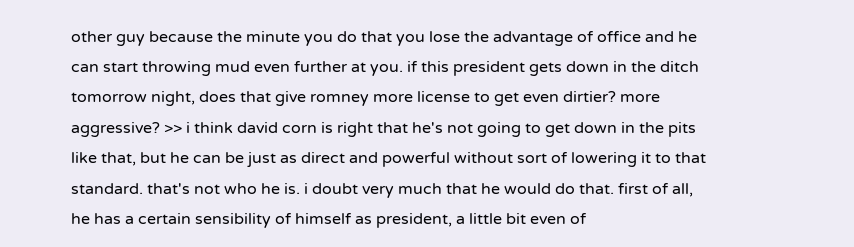other guy because the minute you do that you lose the advantage of office and he can start throwing mud even further at you. if this president gets down in the ditch tomorrow night, does that give romney more license to get even dirtier? more aggressive? >> i think david corn is right that he's not going to get down in the pits like that, but he can be just as direct and powerful without sort of lowering it to that standard. that's not who he is. i doubt very much that he would do that. first of all, he has a certain sensibility of himself as president, a little bit even of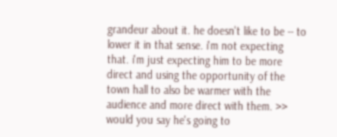grandeur about it. he doesn't like to be -- to lower it in that sense. i'm not expecting that. i'm just expecting him to be more direct and using the opportunity of the town hall to also be warmer with the audience and more direct with them. >> would you say he's going to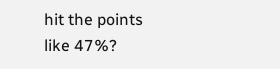hit the points like 47%?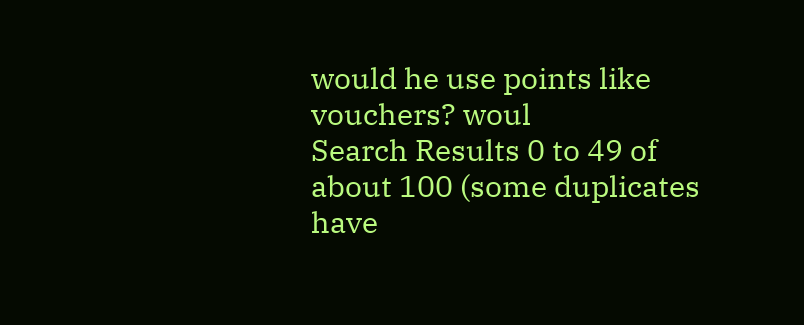would he use points like vouchers? woul
Search Results 0 to 49 of about 100 (some duplicates have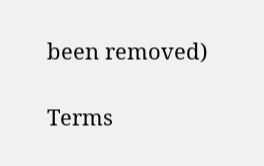been removed)

Terms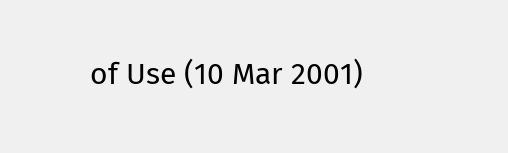of Use (10 Mar 2001)